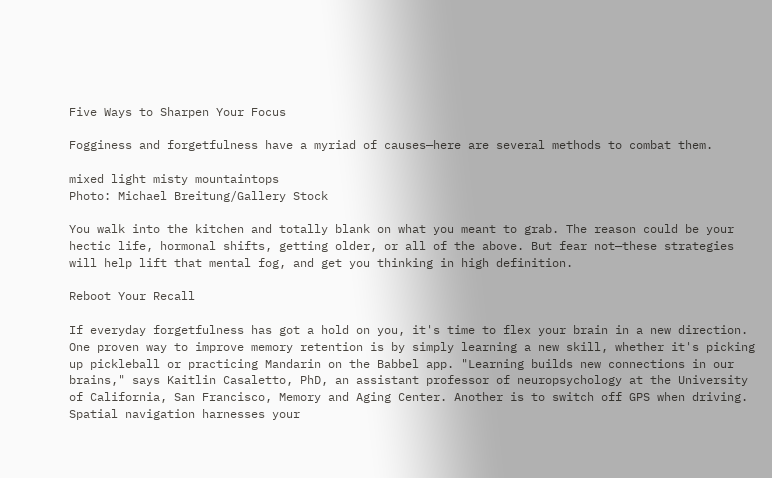Five Ways to Sharpen Your Focus

Fogginess and forgetfulness have a myriad of causes—here are several methods to combat them.

mixed light misty mountaintops
Photo: Michael Breitung/Gallery Stock

You walk into the kitchen and totally blank on what you meant to grab. The reason could be your hectic life, hormonal shifts, getting older, or all of the above. But fear not—these strategies will help lift that mental fog, and get you thinking in high definition.

Reboot Your Recall

If everyday forgetfulness has got a hold on you, it's time to flex your brain in a new direction. One proven way to improve memory retention is by simply learning a new skill, whether it's picking up pickleball or practicing Mandarin on the Babbel app. "Learning builds new connections in our brains," says Kaitlin Casaletto, PhD, an assistant professor of neuropsychology at the University of California, San Francisco, Memory and Aging Center. Another is to switch off GPS when driving. Spatial navigation harnesses your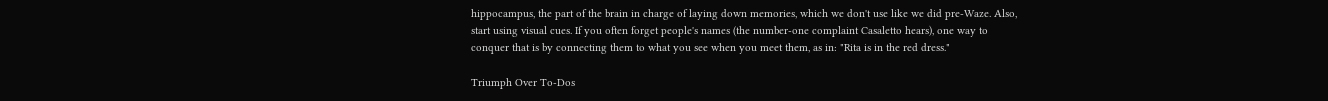hippocampus, the part of the brain in charge of laying down memories, which we don't use like we did pre-Waze. Also, start using visual cues. If you often forget people's names (the number-one complaint Casaletto hears), one way to conquer that is by connecting them to what you see when you meet them, as in: "Rita is in the red dress."

Triumph Over To-Dos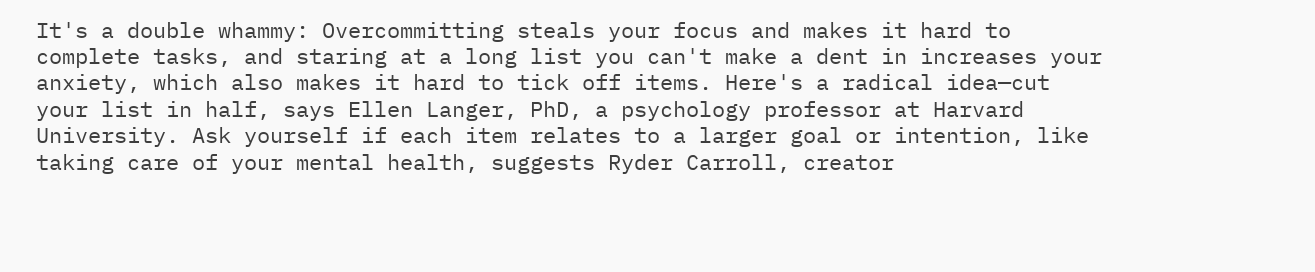It's a double whammy: Overcommitting steals your focus and makes it hard to complete tasks, and staring at a long list you can't make a dent in increases your anxiety, which also makes it hard to tick off items. Here's a radical idea—cut your list in half, says Ellen Langer, PhD, a psychology professor at Harvard University. Ask yourself if each item relates to a larger goal or intention, like taking care of your mental health, suggests Ryder Carroll, creator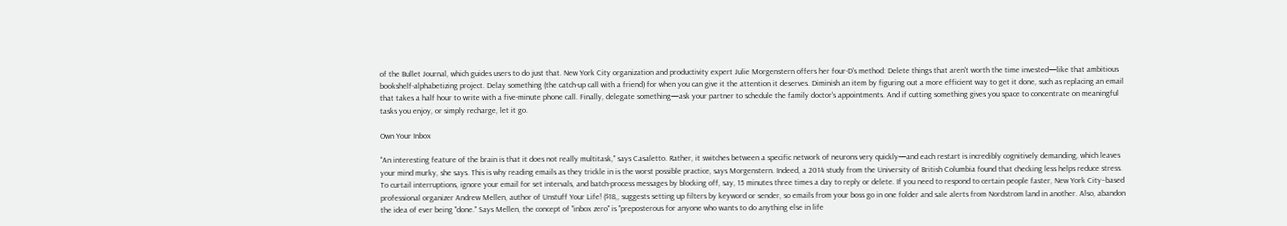of the Bullet Journal, which guides users to do just that. New York City organization and productivity expert Julie Morgenstern offers her four-D's method: Delete things that aren't worth the time invested—like that ambitious bookshelf-alphabetizing project. Delay something (the catch-up call with a friend) for when you can give it the attention it deserves. Diminish an item by figuring out a more efficient way to get it done, such as replacing an email that takes a half hour to write with a five-minute phone call. Finally, delegate something—ask your partner to schedule the family doctor's appointments. And if cutting something gives you space to concentrate on meaningful tasks you enjoy, or simply recharge, let it go.

Own Your Inbox

"An interesting feature of the brain is that it does not really multitask," says Casaletto. Rather, it switches between a specific network of neurons very quickly—and each restart is incredibly cognitively demanding, which leaves your mind murky, she says. This is why reading emails as they trickle in is the worst possible practice, says Morgenstern. Indeed, a 2014 study from the University of British Columbia found that checking less helps reduce stress. To curtail interruptions, ignore your email for set intervals, and batch-process messages by blocking off, say, 15 minutes three times a day to reply or delete. If you need to respond to certain people faster, New York City–based professional organizer Andrew Mellen, author of Unstuff Your Life! ($18,, suggests setting up filters by keyword or sender, so emails from your boss go in one folder and sale alerts from Nordstrom land in another. Also, abandon the idea of ever being "done." Says Mellen, the concept of "inbox zero" is "preposterous for anyone who wants to do anything else in life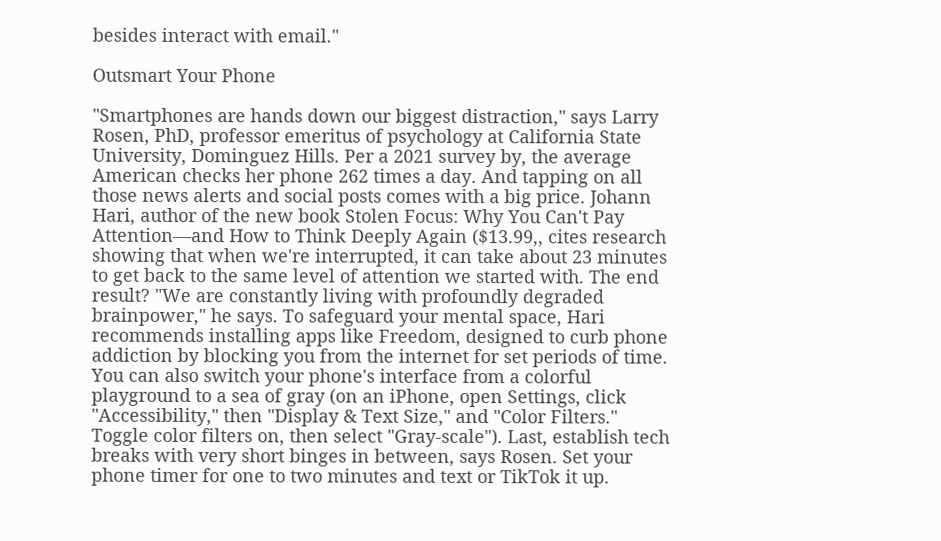besides interact with email."

Outsmart Your Phone

"Smartphones are hands down our biggest distraction," says Larry Rosen, PhD, professor emeritus of psychology at California State University, Dominguez Hills. Per a 2021 survey by, the average American checks her phone 262 times a day. And tapping on all those news alerts and social posts comes with a big price. Johann Hari, author of the new book Stolen Focus: Why You Can't Pay Attention—and How to Think Deeply Again ($13.99,, cites research showing that when we're interrupted, it can take about 23 minutes to get back to the same level of attention we started with. The end result? "We are constantly living with profoundly degraded brainpower," he says. To safeguard your mental space, Hari recommends installing apps like Freedom, designed to curb phone addiction by blocking you from the internet for set periods of time. You can also switch your phone's interface from a colorful playground to a sea of gray (on an iPhone, open Settings, click "Accessibility," then "Display & Text Size," and "Color Filters." Toggle color filters on, then select "Gray-scale"). Last, establish tech breaks with very short binges in between, says Rosen. Set your phone timer for one to two minutes and text or TikTok it up.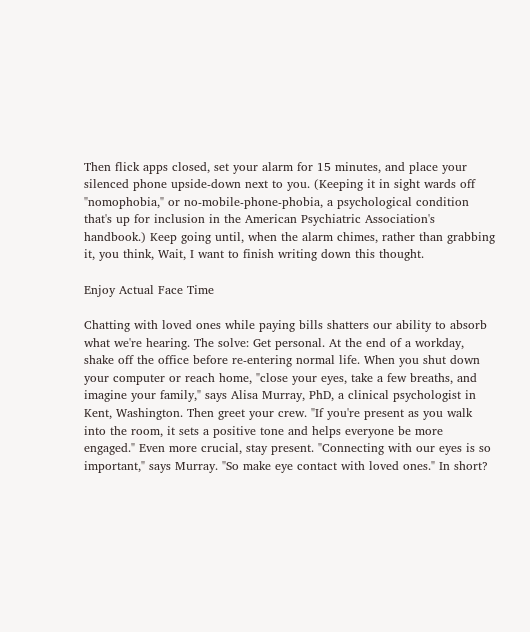Then flick apps closed, set your alarm for 15 minutes, and place your silenced phone upside-down next to you. (Keeping it in sight wards off "nomophobia," or no-mobile-phone-phobia, a psychological condition that's up for inclusion in the American Psychiatric Association's handbook.) Keep going until, when the alarm chimes, rather than grabbing it, you think, Wait, I want to finish writing down this thought.

Enjoy Actual Face Time

Chatting with loved ones while paying bills shatters our ability to absorb what we're hearing. The solve: Get personal. At the end of a workday, shake off the office before re-entering normal life. When you shut down your computer or reach home, "close your eyes, take a few breaths, and imagine your family," says Alisa Murray, PhD, a clinical psychologist in Kent, Washington. Then greet your crew. "If you're present as you walk into the room, it sets a positive tone and helps everyone be more engaged." Even more crucial, stay present. "Connecting with our eyes is so important," says Murray. "So make eye contact with loved ones." In short?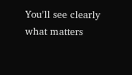You'll see clearly what matters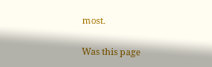most.

Was this page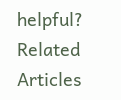helpful?
Related Articles